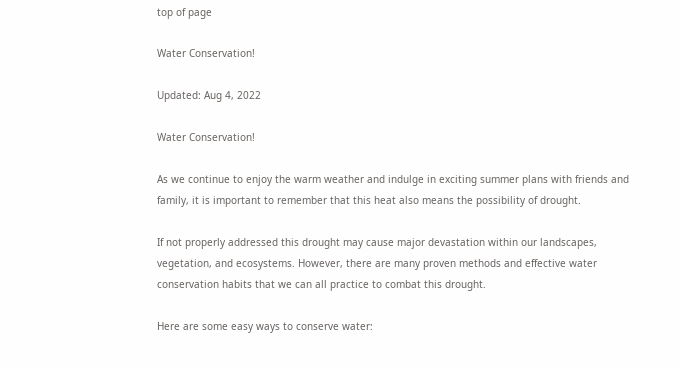top of page

Water Conservation!

Updated: Aug 4, 2022

Water Conservation!

As we continue to enjoy the warm weather and indulge in exciting summer plans with friends and family, it is important to remember that this heat also means the possibility of drought.

If not properly addressed this drought may cause major devastation within our landscapes, vegetation, and ecosystems. However, there are many proven methods and effective water conservation habits that we can all practice to combat this drought.

Here are some easy ways to conserve water: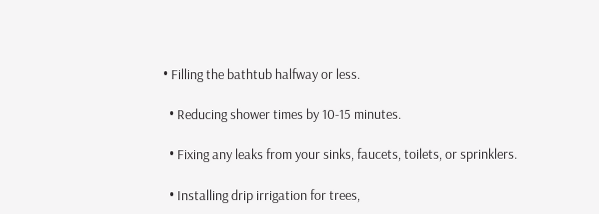• Filling the bathtub halfway or less.

  • Reducing shower times by 10-15 minutes.

  • Fixing any leaks from your sinks, faucets, toilets, or sprinklers.

  • Installing drip irrigation for trees,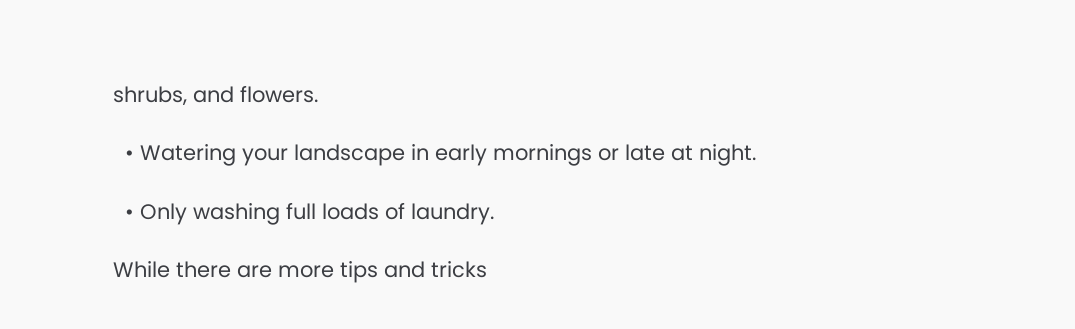shrubs, and flowers.

  • Watering your landscape in early mornings or late at night.

  • Only washing full loads of laundry.

While there are more tips and tricks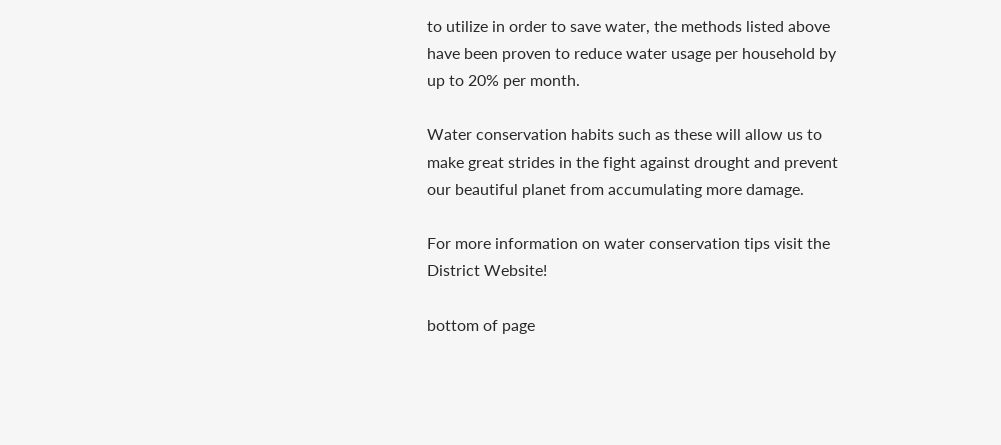to utilize in order to save water, the methods listed above have been proven to reduce water usage per household by up to 20% per month.

Water conservation habits such as these will allow us to make great strides in the fight against drought and prevent our beautiful planet from accumulating more damage.

For more information on water conservation tips visit the District Website!

bottom of page